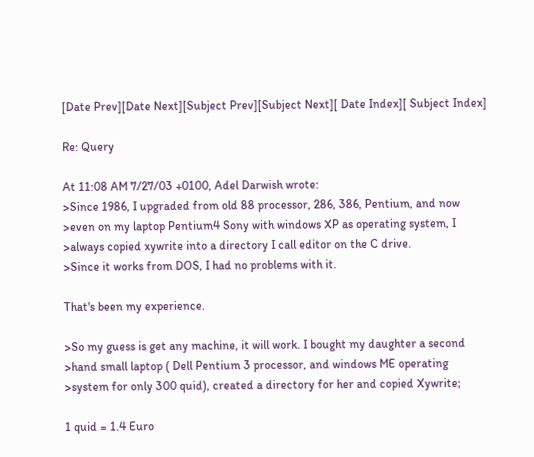[Date Prev][Date Next][Subject Prev][Subject Next][ Date Index][ Subject Index]

Re: Query

At 11:08 AM 7/27/03 +0100, Adel Darwish wrote:
>Since 1986, I upgraded from old 88 processor, 286, 386, Pentium, and now
>even on my laptop Pentium4 Sony with windows XP as operating system, I
>always copied xywrite into a directory I call editor on the C drive.
>Since it works from DOS, I had no problems with it.

That's been my experience.

>So my guess is get any machine, it will work. I bought my daughter a second
>hand small laptop ( Dell Pentium 3 processor, and windows ME operating
>system for only 300 quid), created a directory for her and copied Xywrite;

1 quid = 1.4 Euro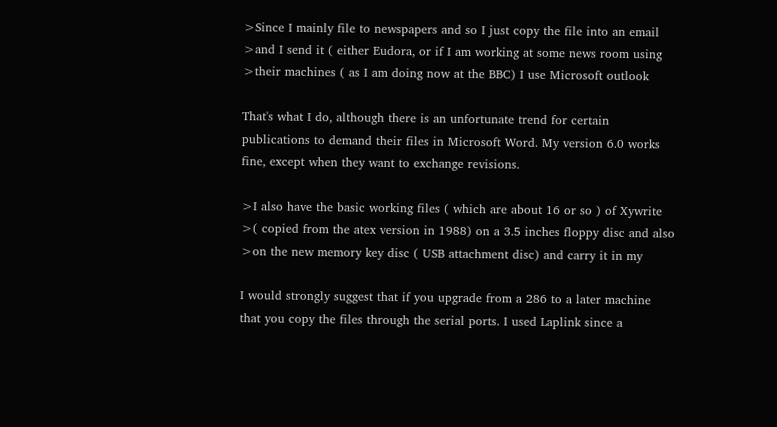>Since I mainly file to newspapers and so I just copy the file into an email
>and I send it ( either Eudora, or if I am working at some news room using
>their machines ( as I am doing now at the BBC) I use Microsoft outlook

That's what I do, although there is an unfortunate trend for certain
publications to demand their files in Microsoft Word. My version 6.0 works
fine, except when they want to exchange revisions.

>I also have the basic working files ( which are about 16 or so ) of Xywrite
>( copied from the atex version in 1988) on a 3.5 inches floppy disc and also
>on the new memory key disc ( USB attachment disc) and carry it in my

I would strongly suggest that if you upgrade from a 286 to a later machine
that you copy the files through the serial ports. I used Laplink since a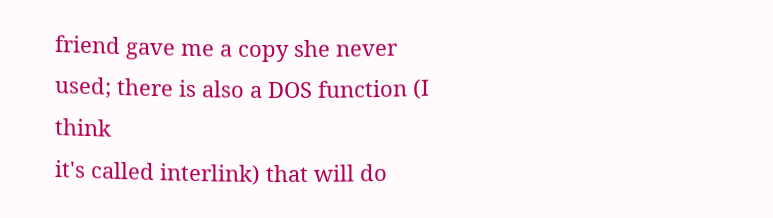friend gave me a copy she never used; there is also a DOS function (I think
it's called interlink) that will do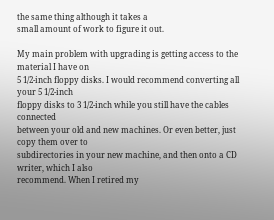the same thing although it takes a
small amount of work to figure it out.

My main problem with upgrading is getting access to the material I have on
5 1/2-inch floppy disks. I would recommend converting all your 5 1/2-inch
floppy disks to 3 1/2-inch while you still have the cables connected
between your old and new machines. Or even better, just copy them over to
subdirectories in your new machine, and then onto a CD writer, which I also
recommend. When I retired my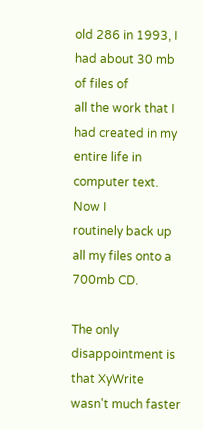old 286 in 1993, I had about 30 mb of files of
all the work that I had created in my entire life in computer text. Now I
routinely back up all my files onto a 700mb CD.

The only disappointment is that XyWrite wasn't much faster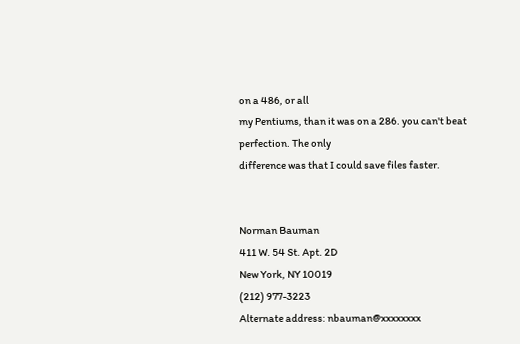on a 486, or all
my Pentiums, than it was on a 286. you can't beat perfection. The only
difference was that I could save files faster.


Norman Bauman
411 W. 54 St. Apt. 2D
New York, NY 10019
(212) 977-3223
Alternate address: nbauman@xxxxxxxx